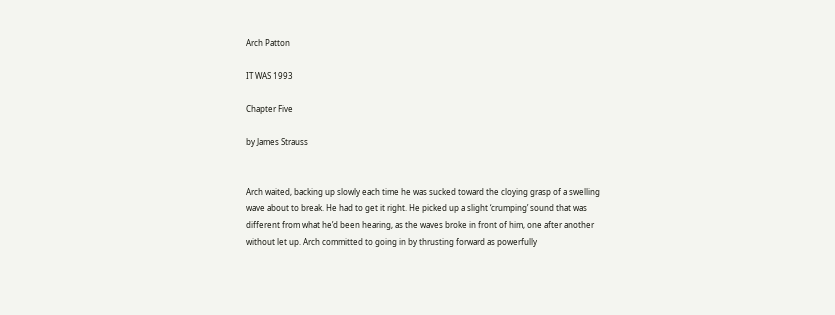Arch Patton

IT WAS 1993

Chapter Five

by James Strauss


Arch waited, backing up slowly each time he was sucked toward the cloying grasp of a swelling wave about to break. He had to get it right. He picked up a slight ‘crumping’ sound that was different from what he’d been hearing, as the waves broke in front of him, one after another without let up. Arch committed to going in by thrusting forward as powerfully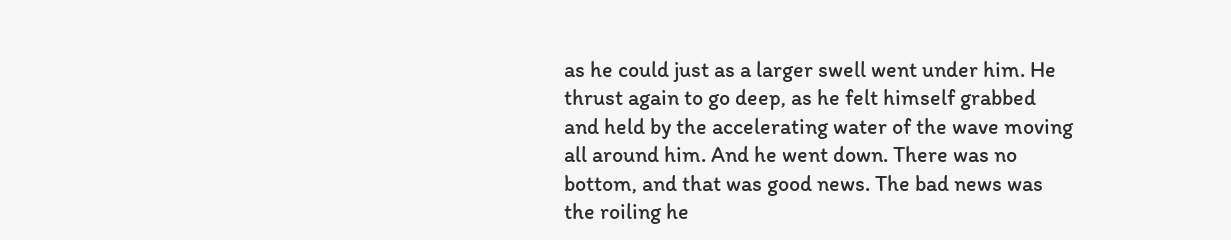as he could just as a larger swell went under him. He thrust again to go deep, as he felt himself grabbed and held by the accelerating water of the wave moving all around him. And he went down. There was no bottom, and that was good news. The bad news was the roiling he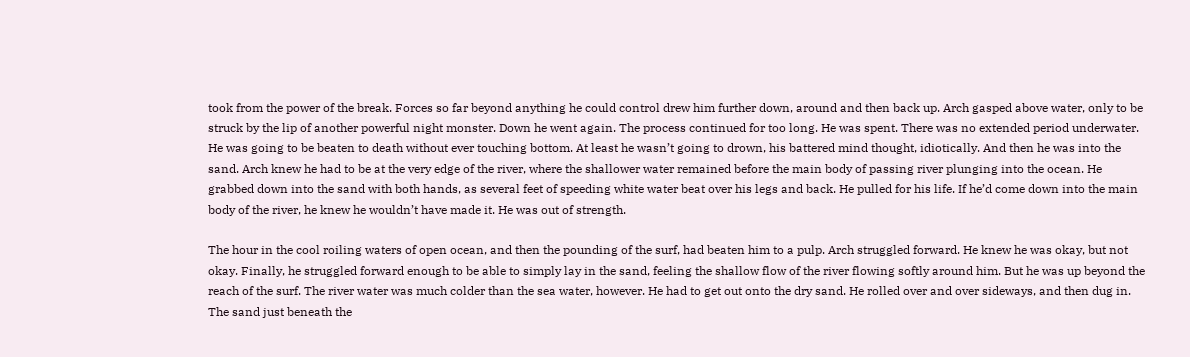took from the power of the break. Forces so far beyond anything he could control drew him further down, around and then back up. Arch gasped above water, only to be struck by the lip of another powerful night monster. Down he went again. The process continued for too long. He was spent. There was no extended period underwater. He was going to be beaten to death without ever touching bottom. At least he wasn’t going to drown, his battered mind thought, idiotically. And then he was into the sand. Arch knew he had to be at the very edge of the river, where the shallower water remained before the main body of passing river plunging into the ocean. He grabbed down into the sand with both hands, as several feet of speeding white water beat over his legs and back. He pulled for his life. If he’d come down into the main body of the river, he knew he wouldn’t have made it. He was out of strength.

The hour in the cool roiling waters of open ocean, and then the pounding of the surf, had beaten him to a pulp. Arch struggled forward. He knew he was okay, but not okay. Finally, he struggled forward enough to be able to simply lay in the sand, feeling the shallow flow of the river flowing softly around him. But he was up beyond the reach of the surf. The river water was much colder than the sea water, however. He had to get out onto the dry sand. He rolled over and over sideways, and then dug in. The sand just beneath the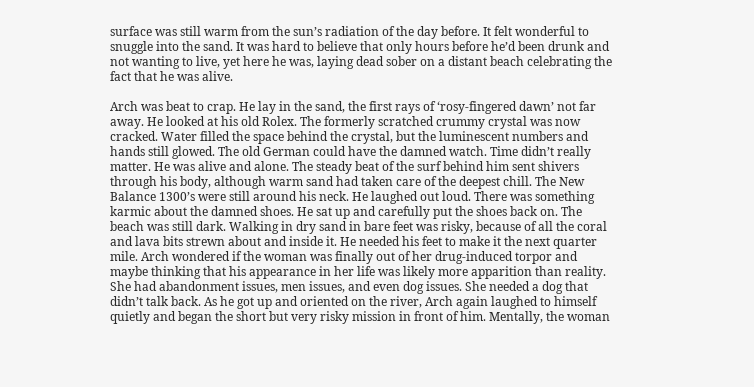surface was still warm from the sun’s radiation of the day before. It felt wonderful to snuggle into the sand. It was hard to believe that only hours before he’d been drunk and not wanting to live, yet here he was, laying dead sober on a distant beach celebrating the fact that he was alive.

Arch was beat to crap. He lay in the sand, the first rays of ‘rosy-fingered dawn’ not far away. He looked at his old Rolex. The formerly scratched crummy crystal was now cracked. Water filled the space behind the crystal, but the luminescent numbers and hands still glowed. The old German could have the damned watch. Time didn’t really matter. He was alive and alone. The steady beat of the surf behind him sent shivers through his body, although warm sand had taken care of the deepest chill. The New Balance 1300’s were still around his neck. He laughed out loud. There was something karmic about the damned shoes. He sat up and carefully put the shoes back on. The beach was still dark. Walking in dry sand in bare feet was risky, because of all the coral and lava bits strewn about and inside it. He needed his feet to make it the next quarter mile. Arch wondered if the woman was finally out of her drug-induced torpor and maybe thinking that his appearance in her life was likely more apparition than reality. She had abandonment issues, men issues, and even dog issues. She needed a dog that didn’t talk back. As he got up and oriented on the river, Arch again laughed to himself quietly and began the short but very risky mission in front of him. Mentally, the woman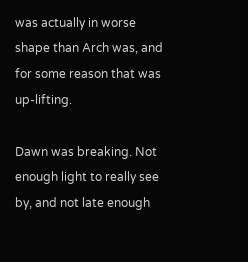was actually in worse shape than Arch was, and for some reason that was up-lifting.

Dawn was breaking. Not enough light to really see by, and not late enough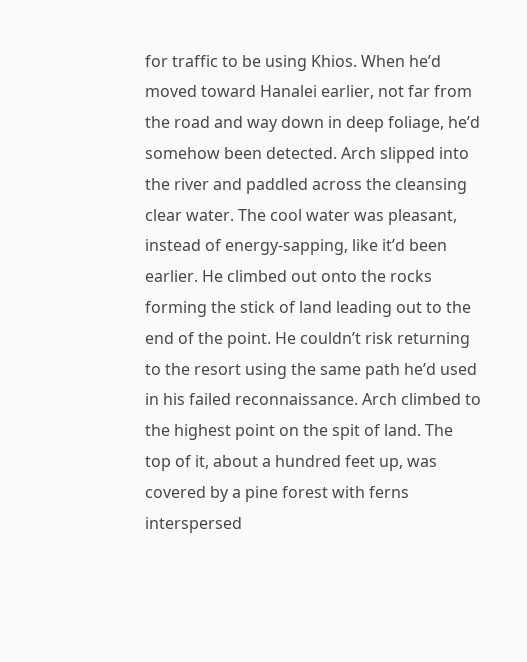for traffic to be using Khios. When he’d moved toward Hanalei earlier, not far from the road and way down in deep foliage, he’d somehow been detected. Arch slipped into the river and paddled across the cleansing clear water. The cool water was pleasant, instead of energy-sapping, like it’d been earlier. He climbed out onto the rocks forming the stick of land leading out to the end of the point. He couldn’t risk returning to the resort using the same path he’d used in his failed reconnaissance. Arch climbed to the highest point on the spit of land. The top of it, about a hundred feet up, was covered by a pine forest with ferns interspersed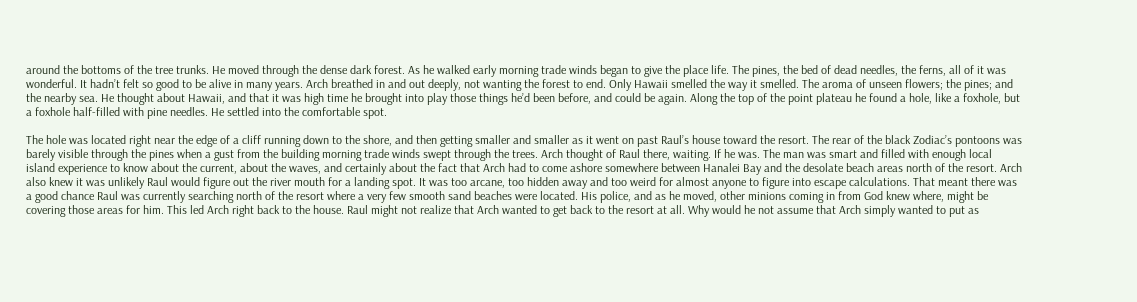around the bottoms of the tree trunks. He moved through the dense dark forest. As he walked early morning trade winds began to give the place life. The pines, the bed of dead needles, the ferns, all of it was wonderful. It hadn’t felt so good to be alive in many years. Arch breathed in and out deeply, not wanting the forest to end. Only Hawaii smelled the way it smelled. The aroma of unseen flowers; the pines; and the nearby sea. He thought about Hawaii, and that it was high time he brought into play those things he’d been before, and could be again. Along the top of the point plateau he found a hole, like a foxhole, but a foxhole half-filled with pine needles. He settled into the comfortable spot.

The hole was located right near the edge of a cliff running down to the shore, and then getting smaller and smaller as it went on past Raul’s house toward the resort. The rear of the black Zodiac’s pontoons was barely visible through the pines when a gust from the building morning trade winds swept through the trees. Arch thought of Raul there, waiting. If he was. The man was smart and filled with enough local island experience to know about the current, about the waves, and certainly about the fact that Arch had to come ashore somewhere between Hanalei Bay and the desolate beach areas north of the resort. Arch also knew it was unlikely Raul would figure out the river mouth for a landing spot. It was too arcane, too hidden away and too weird for almost anyone to figure into escape calculations. That meant there was a good chance Raul was currently searching north of the resort where a very few smooth sand beaches were located. His police, and as he moved, other minions coming in from God knew where, might be covering those areas for him. This led Arch right back to the house. Raul might not realize that Arch wanted to get back to the resort at all. Why would he not assume that Arch simply wanted to put as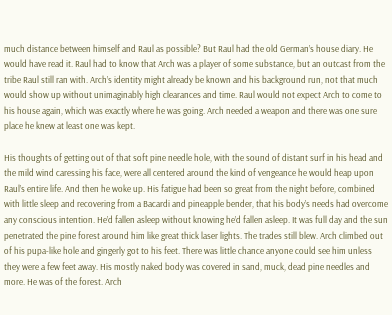much distance between himself and Raul as possible? But Raul had the old German’s house diary. He would have read it. Raul had to know that Arch was a player of some substance, but an outcast from the tribe Raul still ran with. Arch’s identity might already be known and his background run, not that much would show up without unimaginably high clearances and time. Raul would not expect Arch to come to his house again, which was exactly where he was going. Arch needed a weapon and there was one sure place he knew at least one was kept.

His thoughts of getting out of that soft pine needle hole, with the sound of distant surf in his head and the mild wind caressing his face, were all centered around the kind of vengeance he would heap upon Raul’s entire life. And then he woke up. His fatigue had been so great from the night before, combined with little sleep and recovering from a Bacardi and pineapple bender, that his body’s needs had overcome any conscious intention. He’d fallen asleep without knowing he’d fallen asleep. It was full day and the sun penetrated the pine forest around him like great thick laser lights. The trades still blew. Arch climbed out of his pupa-like hole and gingerly got to his feet. There was little chance anyone could see him unless they were a few feet away. His mostly naked body was covered in sand, muck, dead pine needles and more. He was of the forest. Arch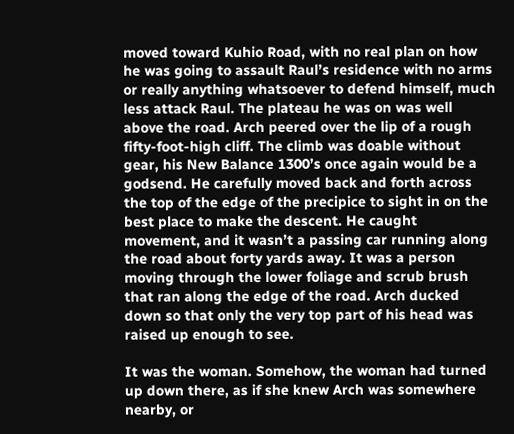moved toward Kuhio Road, with no real plan on how he was going to assault Raul’s residence with no arms or really anything whatsoever to defend himself, much less attack Raul. The plateau he was on was well above the road. Arch peered over the lip of a rough fifty-foot-high cliff. The climb was doable without gear, his New Balance 1300’s once again would be a godsend. He carefully moved back and forth across the top of the edge of the precipice to sight in on the best place to make the descent. He caught movement, and it wasn’t a passing car running along the road about forty yards away. It was a person moving through the lower foliage and scrub brush that ran along the edge of the road. Arch ducked down so that only the very top part of his head was raised up enough to see.

It was the woman. Somehow, the woman had turned up down there, as if she knew Arch was somewhere nearby, or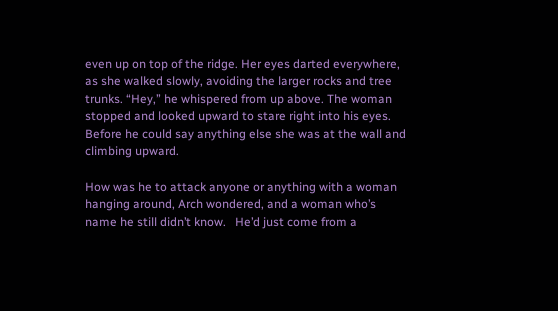even up on top of the ridge. Her eyes darted everywhere, as she walked slowly, avoiding the larger rocks and tree trunks. “Hey,” he whispered from up above. The woman stopped and looked upward to stare right into his eyes. Before he could say anything else she was at the wall and climbing upward.

How was he to attack anyone or anything with a woman hanging around, Arch wondered, and a woman who’s name he still didn’t know.   He’d just come from a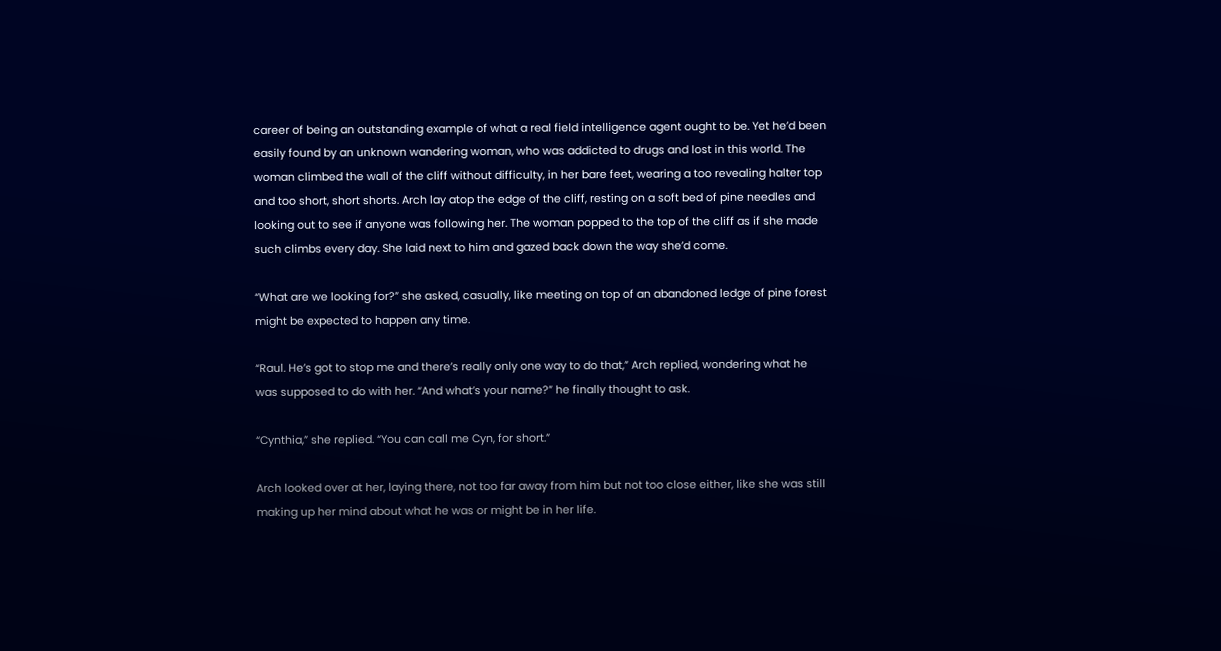career of being an outstanding example of what a real field intelligence agent ought to be. Yet he’d been easily found by an unknown wandering woman, who was addicted to drugs and lost in this world. The woman climbed the wall of the cliff without difficulty, in her bare feet, wearing a too revealing halter top and too short, short shorts. Arch lay atop the edge of the cliff, resting on a soft bed of pine needles and looking out to see if anyone was following her. The woman popped to the top of the cliff as if she made such climbs every day. She laid next to him and gazed back down the way she’d come.

“What are we looking for?” she asked, casually, like meeting on top of an abandoned ledge of pine forest might be expected to happen any time.

“Raul. He’s got to stop me and there’s really only one way to do that,” Arch replied, wondering what he was supposed to do with her. “And what’s your name?” he finally thought to ask.

“Cynthia,” she replied. “You can call me Cyn, for short.”

Arch looked over at her, laying there, not too far away from him but not too close either, like she was still making up her mind about what he was or might be in her life.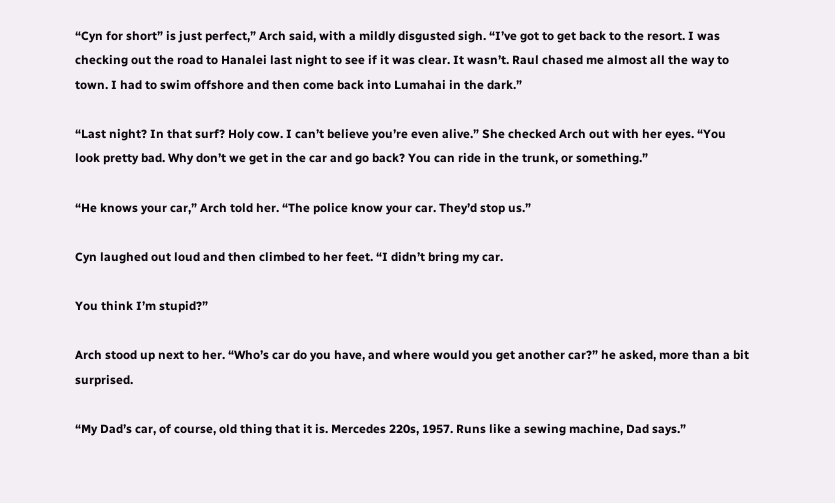“Cyn for short” is just perfect,” Arch said, with a mildly disgusted sigh. “I’ve got to get back to the resort. I was checking out the road to Hanalei last night to see if it was clear. It wasn’t. Raul chased me almost all the way to town. I had to swim offshore and then come back into Lumahai in the dark.”

“Last night? In that surf? Holy cow. I can’t believe you’re even alive.” She checked Arch out with her eyes. “You look pretty bad. Why don’t we get in the car and go back? You can ride in the trunk, or something.”

“He knows your car,” Arch told her. “The police know your car. They’d stop us.”

Cyn laughed out loud and then climbed to her feet. “I didn’t bring my car.

You think I’m stupid?”

Arch stood up next to her. “Who’s car do you have, and where would you get another car?” he asked, more than a bit surprised.

“My Dad’s car, of course, old thing that it is. Mercedes 220s, 1957. Runs like a sewing machine, Dad says.”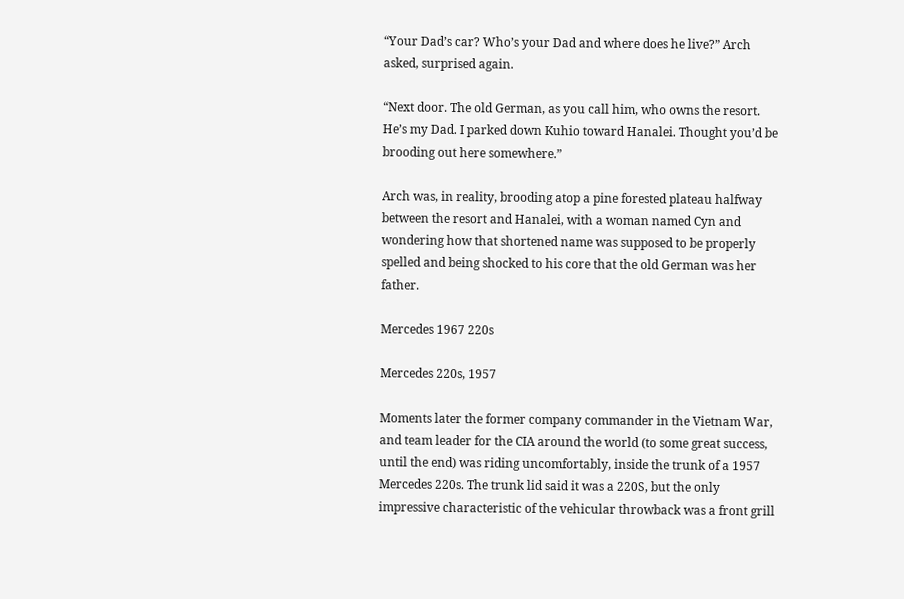“Your Dad’s car? Who’s your Dad and where does he live?” Arch asked, surprised again.

“Next door. The old German, as you call him, who owns the resort. He’s my Dad. I parked down Kuhio toward Hanalei. Thought you’d be brooding out here somewhere.”

Arch was, in reality, brooding atop a pine forested plateau halfway between the resort and Hanalei, with a woman named Cyn and wondering how that shortened name was supposed to be properly spelled and being shocked to his core that the old German was her father.

Mercedes 1967 220s

Mercedes 220s, 1957

Moments later the former company commander in the Vietnam War, and team leader for the CIA around the world (to some great success, until the end) was riding uncomfortably, inside the trunk of a 1957 Mercedes 220s. The trunk lid said it was a 220S, but the only impressive characteristic of the vehicular throwback was a front grill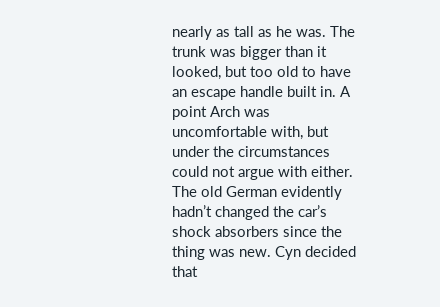nearly as tall as he was. The trunk was bigger than it looked, but too old to have an escape handle built in. A point Arch was uncomfortable with, but under the circumstances could not argue with either. The old German evidently hadn’t changed the car’s shock absorbers since the thing was new. Cyn decided that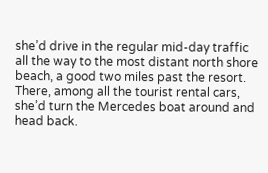she’d drive in the regular mid-day traffic all the way to the most distant north shore beach, a good two miles past the resort. There, among all the tourist rental cars, she’d turn the Mercedes boat around and head back.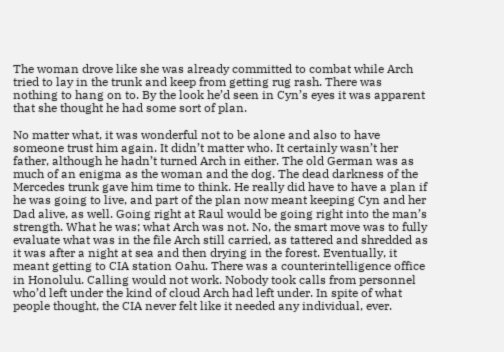The woman drove like she was already committed to combat while Arch tried to lay in the trunk and keep from getting rug rash. There was nothing to hang on to. By the look he’d seen in Cyn’s eyes it was apparent that she thought he had some sort of plan.

No matter what, it was wonderful not to be alone and also to have someone trust him again. It didn’t matter who. It certainly wasn’t her father, although he hadn’t turned Arch in either. The old German was as much of an enigma as the woman and the dog. The dead darkness of the Mercedes trunk gave him time to think. He really did have to have a plan if he was going to live, and part of the plan now meant keeping Cyn and her Dad alive, as well. Going right at Raul would be going right into the man’s strength. What he was; what Arch was not. No, the smart move was to fully evaluate what was in the file Arch still carried, as tattered and shredded as it was after a night at sea and then drying in the forest. Eventually, it meant getting to CIA station Oahu. There was a counterintelligence office in Honolulu. Calling would not work. Nobody took calls from personnel who’d left under the kind of cloud Arch had left under. In spite of what people thought, the CIA never felt like it needed any individual, ever.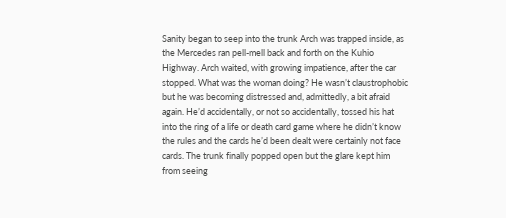Sanity began to seep into the trunk Arch was trapped inside, as the Mercedes ran pell-mell back and forth on the Kuhio Highway. Arch waited, with growing impatience, after the car stopped. What was the woman doing? He wasn’t claustrophobic but he was becoming distressed and, admittedly, a bit afraid again. He’d accidentally, or not so accidentally, tossed his hat into the ring of a life or death card game where he didn’t know the rules and the cards he’d been dealt were certainly not face cards. The trunk finally popped open but the glare kept him from seeing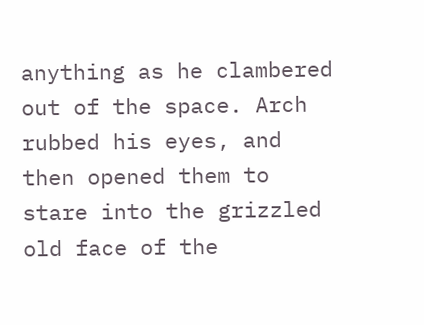anything as he clambered out of the space. Arch rubbed his eyes, and then opened them to stare into the grizzled old face of the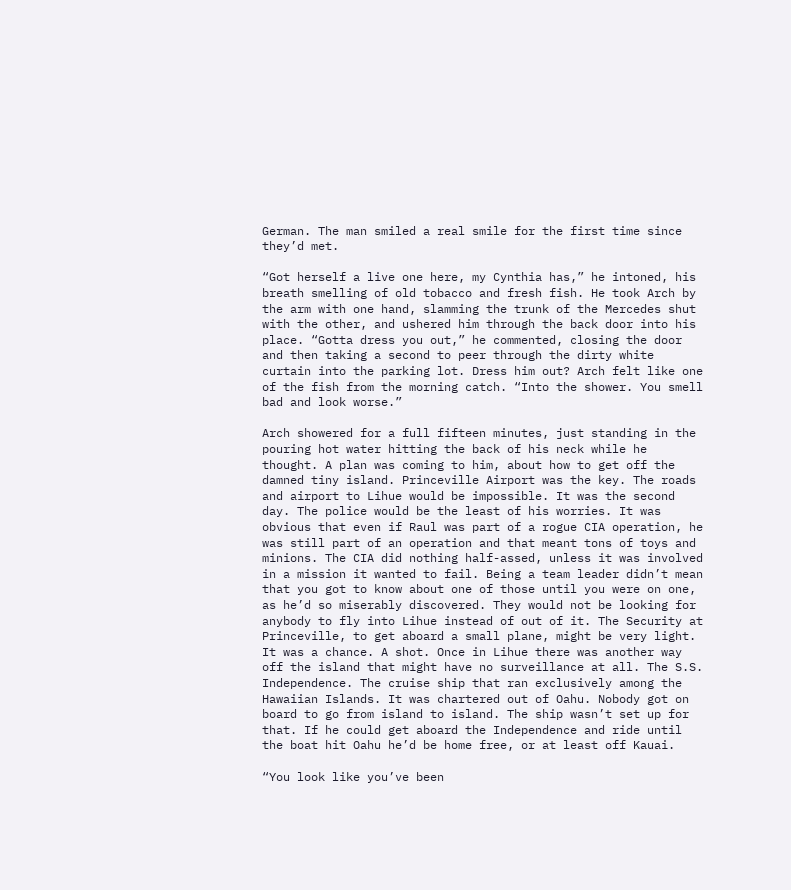German. The man smiled a real smile for the first time since they’d met.

“Got herself a live one here, my Cynthia has,” he intoned, his breath smelling of old tobacco and fresh fish. He took Arch by the arm with one hand, slamming the trunk of the Mercedes shut with the other, and ushered him through the back door into his place. “Gotta dress you out,” he commented, closing the door and then taking a second to peer through the dirty white curtain into the parking lot. Dress him out? Arch felt like one of the fish from the morning catch. “Into the shower. You smell bad and look worse.”

Arch showered for a full fifteen minutes, just standing in the pouring hot water hitting the back of his neck while he thought. A plan was coming to him, about how to get off the damned tiny island. Princeville Airport was the key. The roads and airport to Lihue would be impossible. It was the second day. The police would be the least of his worries. It was obvious that even if Raul was part of a rogue CIA operation, he was still part of an operation and that meant tons of toys and minions. The CIA did nothing half-assed, unless it was involved in a mission it wanted to fail. Being a team leader didn’t mean that you got to know about one of those until you were on one, as he’d so miserably discovered. They would not be looking for anybody to fly into Lihue instead of out of it. The Security at Princeville, to get aboard a small plane, might be very light. It was a chance. A shot. Once in Lihue there was another way off the island that might have no surveillance at all. The S.S. Independence. The cruise ship that ran exclusively among the Hawaiian Islands. It was chartered out of Oahu. Nobody got on board to go from island to island. The ship wasn’t set up for that. If he could get aboard the Independence and ride until the boat hit Oahu he’d be home free, or at least off Kauai.

“You look like you’ve been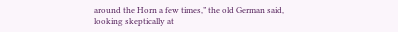around the Horn a few times,” the old German said, looking skeptically at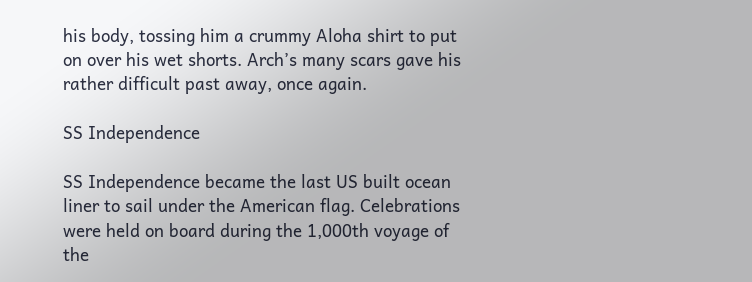his body, tossing him a crummy Aloha shirt to put on over his wet shorts. Arch’s many scars gave his rather difficult past away, once again.

SS Independence

SS Independence became the last US built ocean liner to sail under the American flag. Celebrations were held on board during the 1,000th voyage of the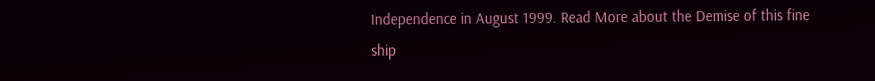Independence in August 1999. Read More about the Demise of this fine ship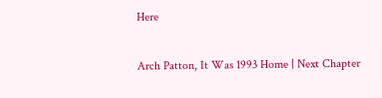Here

Arch Patton, It Was 1993 Home | Next Chapter